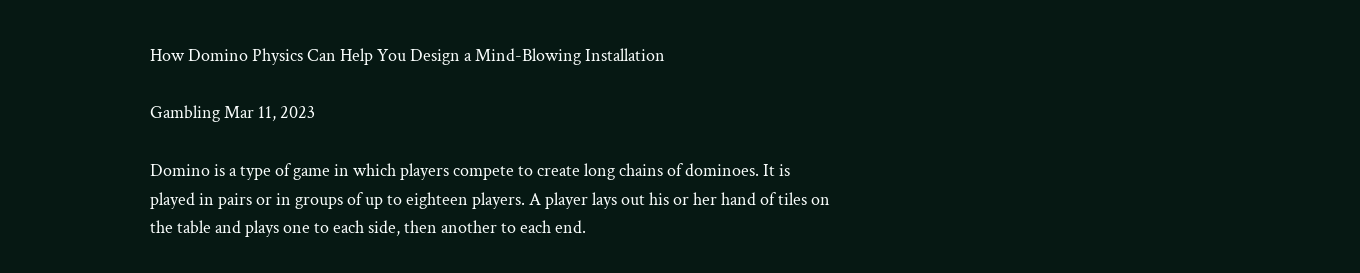How Domino Physics Can Help You Design a Mind-Blowing Installation

Gambling Mar 11, 2023

Domino is a type of game in which players compete to create long chains of dominoes. It is played in pairs or in groups of up to eighteen players. A player lays out his or her hand of tiles on the table and plays one to each side, then another to each end.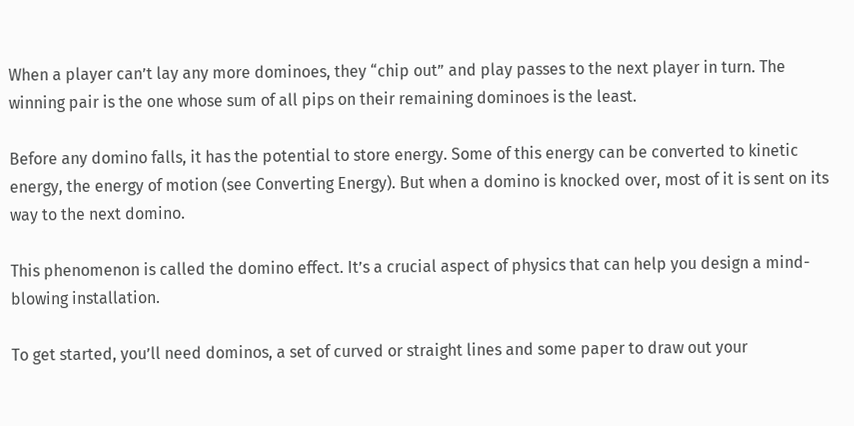When a player can’t lay any more dominoes, they “chip out” and play passes to the next player in turn. The winning pair is the one whose sum of all pips on their remaining dominoes is the least.

Before any domino falls, it has the potential to store energy. Some of this energy can be converted to kinetic energy, the energy of motion (see Converting Energy). But when a domino is knocked over, most of it is sent on its way to the next domino.

This phenomenon is called the domino effect. It’s a crucial aspect of physics that can help you design a mind-blowing installation.

To get started, you’ll need dominos, a set of curved or straight lines and some paper to draw out your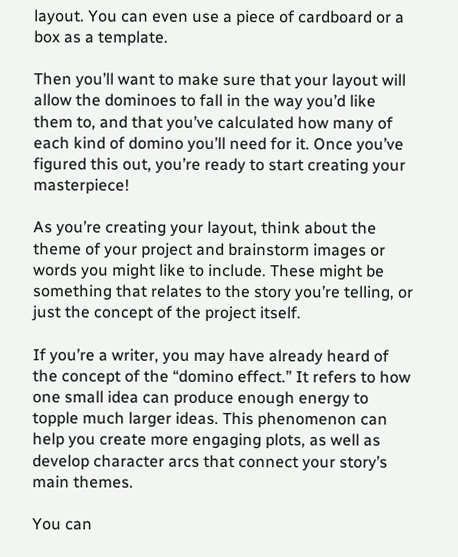layout. You can even use a piece of cardboard or a box as a template.

Then you’ll want to make sure that your layout will allow the dominoes to fall in the way you’d like them to, and that you’ve calculated how many of each kind of domino you’ll need for it. Once you’ve figured this out, you’re ready to start creating your masterpiece!

As you’re creating your layout, think about the theme of your project and brainstorm images or words you might like to include. These might be something that relates to the story you’re telling, or just the concept of the project itself.

If you’re a writer, you may have already heard of the concept of the “domino effect.” It refers to how one small idea can produce enough energy to topple much larger ideas. This phenomenon can help you create more engaging plots, as well as develop character arcs that connect your story’s main themes.

You can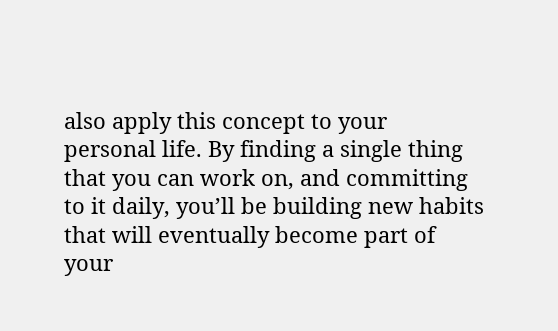also apply this concept to your personal life. By finding a single thing that you can work on, and committing to it daily, you’ll be building new habits that will eventually become part of your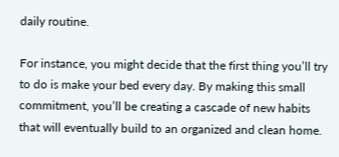daily routine.

For instance, you might decide that the first thing you’ll try to do is make your bed every day. By making this small commitment, you’ll be creating a cascade of new habits that will eventually build to an organized and clean home.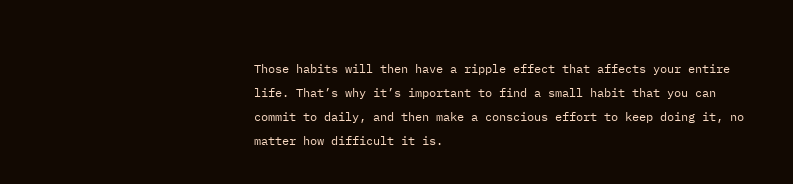Those habits will then have a ripple effect that affects your entire life. That’s why it’s important to find a small habit that you can commit to daily, and then make a conscious effort to keep doing it, no matter how difficult it is.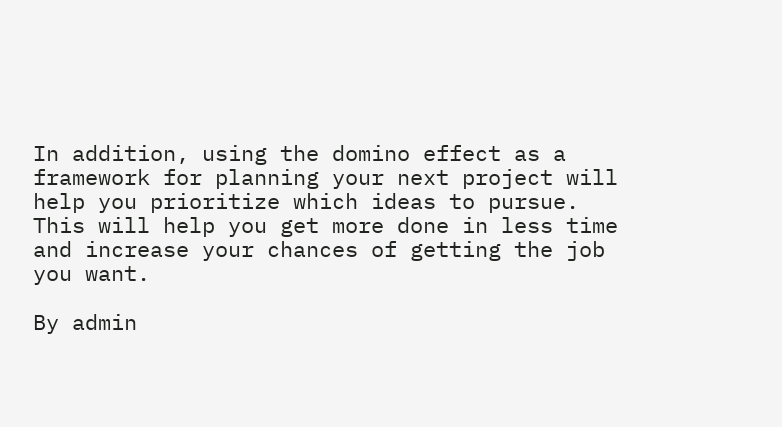In addition, using the domino effect as a framework for planning your next project will help you prioritize which ideas to pursue. This will help you get more done in less time and increase your chances of getting the job you want.

By admin